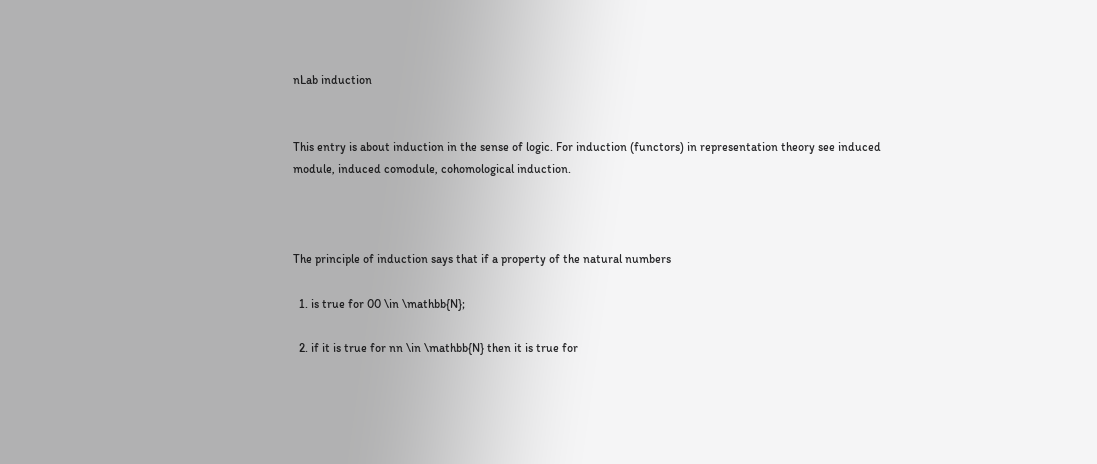nLab induction


This entry is about induction in the sense of logic. For induction (functors) in representation theory see induced module, induced comodule, cohomological induction.



The principle of induction says that if a property of the natural numbers

  1. is true for 00 \in \mathbb{N};

  2. if it is true for nn \in \mathbb{N} then it is true for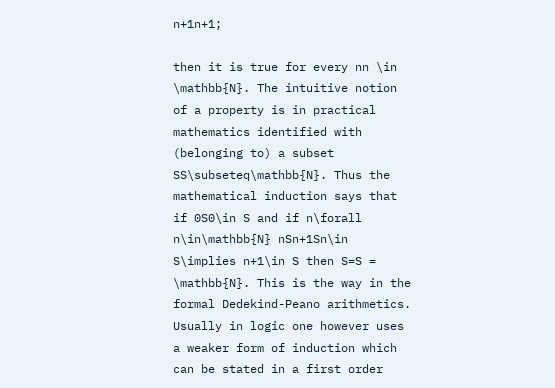n+1n+1;

then it is true for every nn \in \mathbb{N}. The intuitive notion of a property is in practical mathematics identified with (belonging to) a subset SS\subseteq\mathbb{N}. Thus the mathematical induction says that if 0S0\in S and if n\forall n\in\mathbb{N} nSn+1Sn\in S\implies n+1\in S then S=S = \mathbb{N}. This is the way in the formal Dedekind-Peano arithmetics. Usually in logic one however uses a weaker form of induction which can be stated in a first order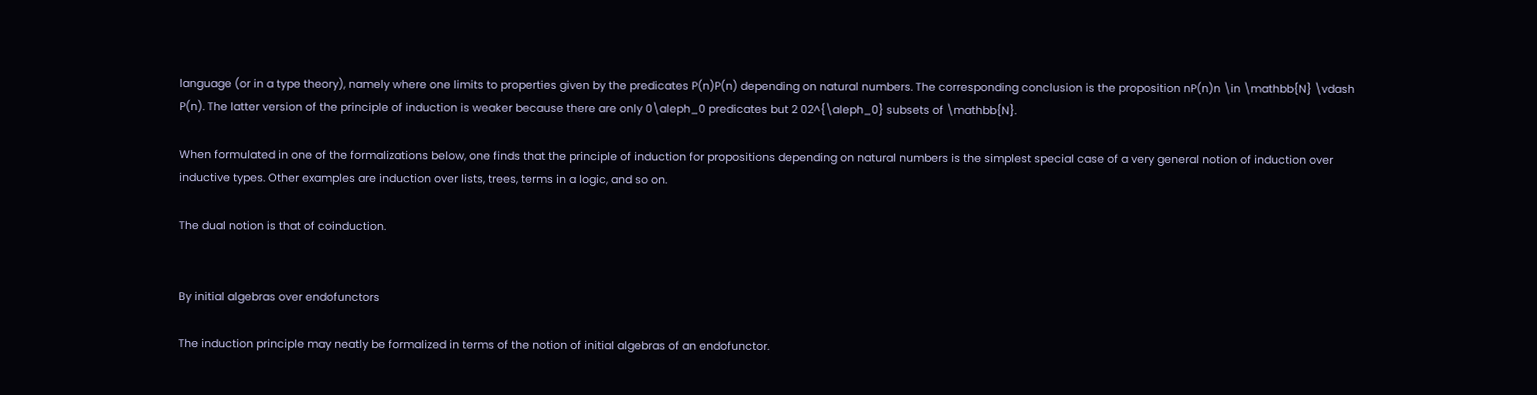language (or in a type theory), namely where one limits to properties given by the predicates P(n)P(n) depending on natural numbers. The corresponding conclusion is the proposition nP(n)n \in \mathbb{N} \vdash P(n). The latter version of the principle of induction is weaker because there are only 0\aleph_0 predicates but 2 02^{\aleph_0} subsets of \mathbb{N}.

When formulated in one of the formalizations below, one finds that the principle of induction for propositions depending on natural numbers is the simplest special case of a very general notion of induction over inductive types. Other examples are induction over lists, trees, terms in a logic, and so on.

The dual notion is that of coinduction.


By initial algebras over endofunctors

The induction principle may neatly be formalized in terms of the notion of initial algebras of an endofunctor.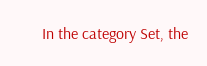In the category Set, the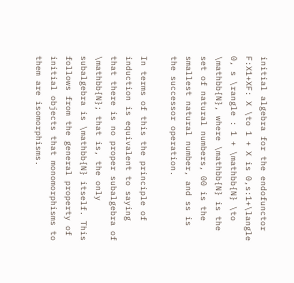initial algebra for the endofunctor F:X1+XF: X \to 1 + X is 0,s:1+\langle 0, s \rangle : 1 + \mathbb{N} \to \mathbb{N}, where \mathbb{N} is the set of natural numbers, 00 is the smallest natural number, and ss is the successor operation.

In terms of this the principle of induction is equivalent to saying that there is no proper subalgebra of \mathbb{N}; that is, the only subalgebra is \mathbb{N} itself. This follows from the general property of initial objects that monomorphisms to them are isomorphisms.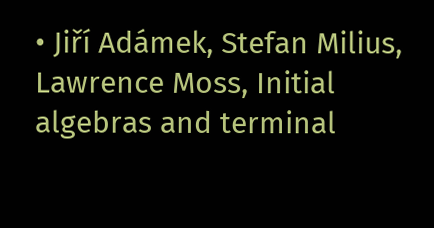• Jiří Adámek, Stefan Milius, Lawrence Moss, Initial algebras and terminal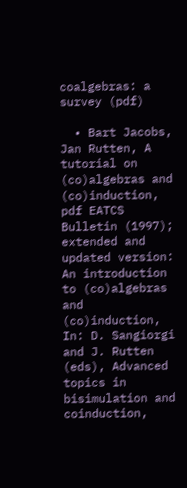coalgebras: a survey (pdf)

  • Bart Jacobs, Jan Rutten, A tutorial on (co)algebras and (co)induction, pdf EATCS Bulletin (1997); extended and updated version: An introduction to (co)algebras and (co)induction, In: D. Sangiorgi and J. Rutten (eds), Advanced topics in bisimulation and coinduction,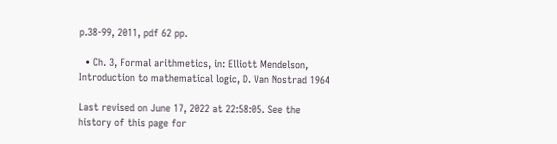p.38-99, 2011, pdf 62 pp.

  • Ch. 3, Formal arithmetics, in: Elliott Mendelson, Introduction to mathematical logic, D. Van Nostrad 1964

Last revised on June 17, 2022 at 22:58:05. See the history of this page for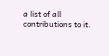a list of all contributions to it.